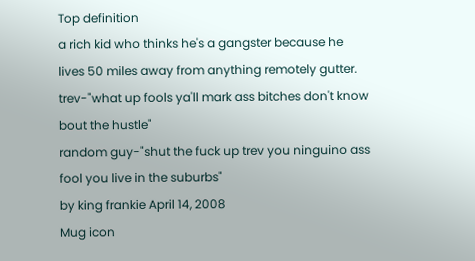Top definition
a rich kid who thinks he's a gangster because he lives 50 miles away from anything remotely gutter.
trev-"what up fools ya'll mark ass bitches don't know bout the hustle"
random guy-"shut the fuck up trev you ninguino ass fool you live in the suburbs"
by king frankie April 14, 2008
Mug icon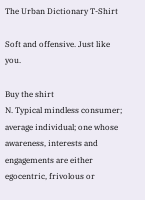The Urban Dictionary T-Shirt

Soft and offensive. Just like you.

Buy the shirt
N. Typical mindless consumer; average individual; one whose awareness, interests and engagements are either egocentric, frivolous or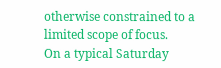otherwise constrained to a limited scope of focus.
On a typical Saturday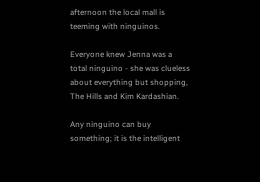afternoon the local mall is teeming with ninguinos.

Everyone knew Jenna was a total ninguino - she was clueless about everything but shopping, The Hills and Kim Kardashian.

Any ninguino can buy something; it is the intelligent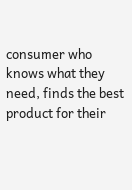consumer who knows what they need, finds the best product for their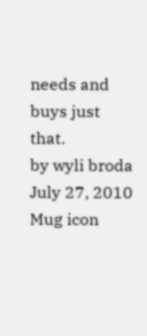needs and buys just that.
by wyli broda July 27, 2010
Mug icon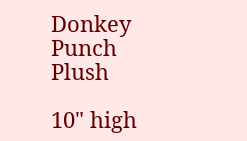Donkey Punch Plush

10" high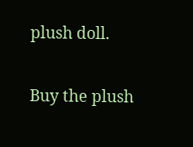plush doll.

Buy the plush